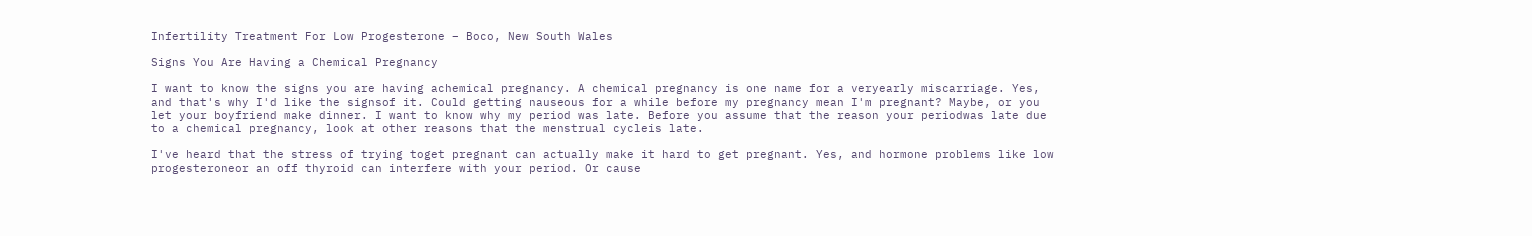Infertility Treatment For Low Progesterone – Boco, New South Wales

Signs You Are Having a Chemical Pregnancy

I want to know the signs you are having achemical pregnancy. A chemical pregnancy is one name for a veryearly miscarriage. Yes, and that's why I'd like the signsof it. Could getting nauseous for a while before my pregnancy mean I'm pregnant? Maybe, or you let your boyfriend make dinner. I want to know why my period was late. Before you assume that the reason your periodwas late due to a chemical pregnancy, look at other reasons that the menstrual cycleis late.

I've heard that the stress of trying toget pregnant can actually make it hard to get pregnant. Yes, and hormone problems like low progesteroneor an off thyroid can interfere with your period. Or cause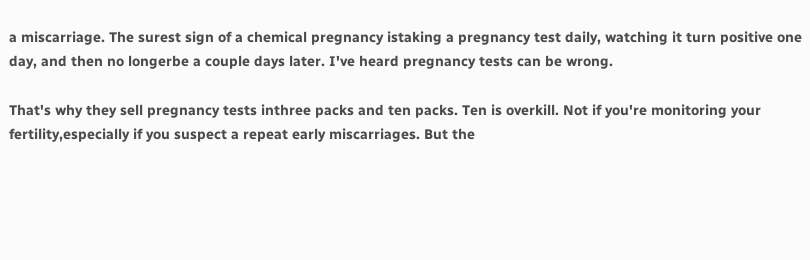a miscarriage. The surest sign of a chemical pregnancy istaking a pregnancy test daily, watching it turn positive one day, and then no longerbe a couple days later. I've heard pregnancy tests can be wrong.

That's why they sell pregnancy tests inthree packs and ten packs. Ten is overkill. Not if you're monitoring your fertility,especially if you suspect a repeat early miscarriages. But the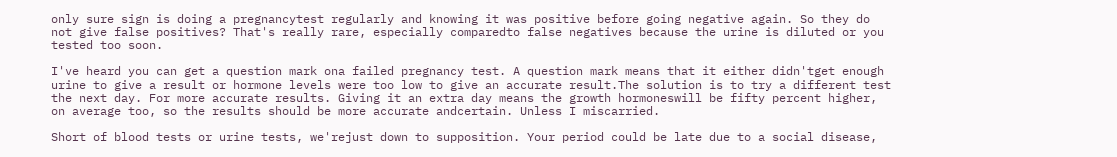only sure sign is doing a pregnancytest regularly and knowing it was positive before going negative again. So they do not give false positives? That's really rare, especially comparedto false negatives because the urine is diluted or you tested too soon.

I've heard you can get a question mark ona failed pregnancy test. A question mark means that it either didn'tget enough urine to give a result or hormone levels were too low to give an accurate result.The solution is to try a different test the next day. For more accurate results. Giving it an extra day means the growth hormoneswill be fifty percent higher, on average too, so the results should be more accurate andcertain. Unless I miscarried.

Short of blood tests or urine tests, we'rejust down to supposition. Your period could be late due to a social disease,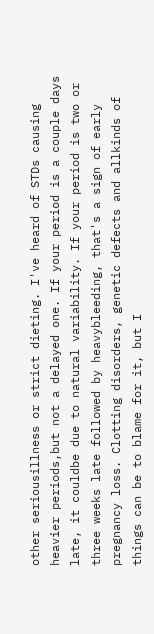other seriousillness or strict dieting. I've heard of STDs causing heavier periods,but not a delayed one. If your period is a couple days late, it couldbe due to natural variability. If your period is two or three weeks late followed by heavybleeding, that's a sign of early pregnancy loss. Clotting disorders, genetic defects and allkinds of things can be to blame for it, but I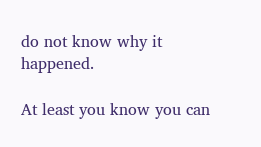do not know why it happened.

At least you know you can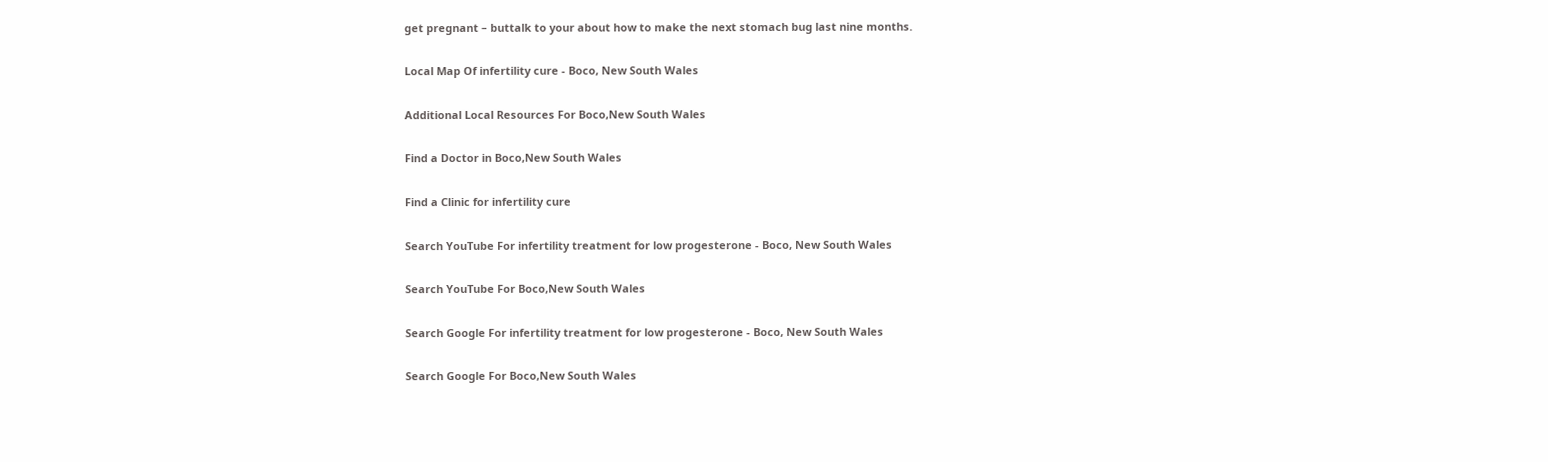get pregnant – buttalk to your about how to make the next stomach bug last nine months.

Local Map Of infertility cure - Boco, New South Wales

Additional Local Resources For Boco,New South Wales

Find a Doctor in Boco,New South Wales

Find a Clinic for infertility cure

Search YouTube For infertility treatment for low progesterone - Boco, New South Wales

Search YouTube For Boco,New South Wales

Search Google For infertility treatment for low progesterone - Boco, New South Wales

Search Google For Boco,New South Wales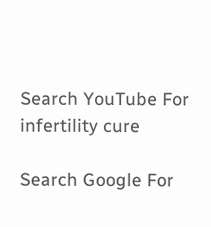Search YouTube For infertility cure

Search Google For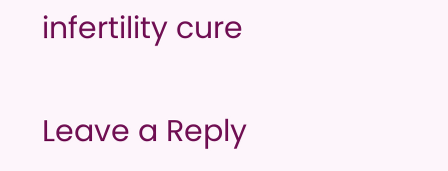infertility cure

Leave a Reply